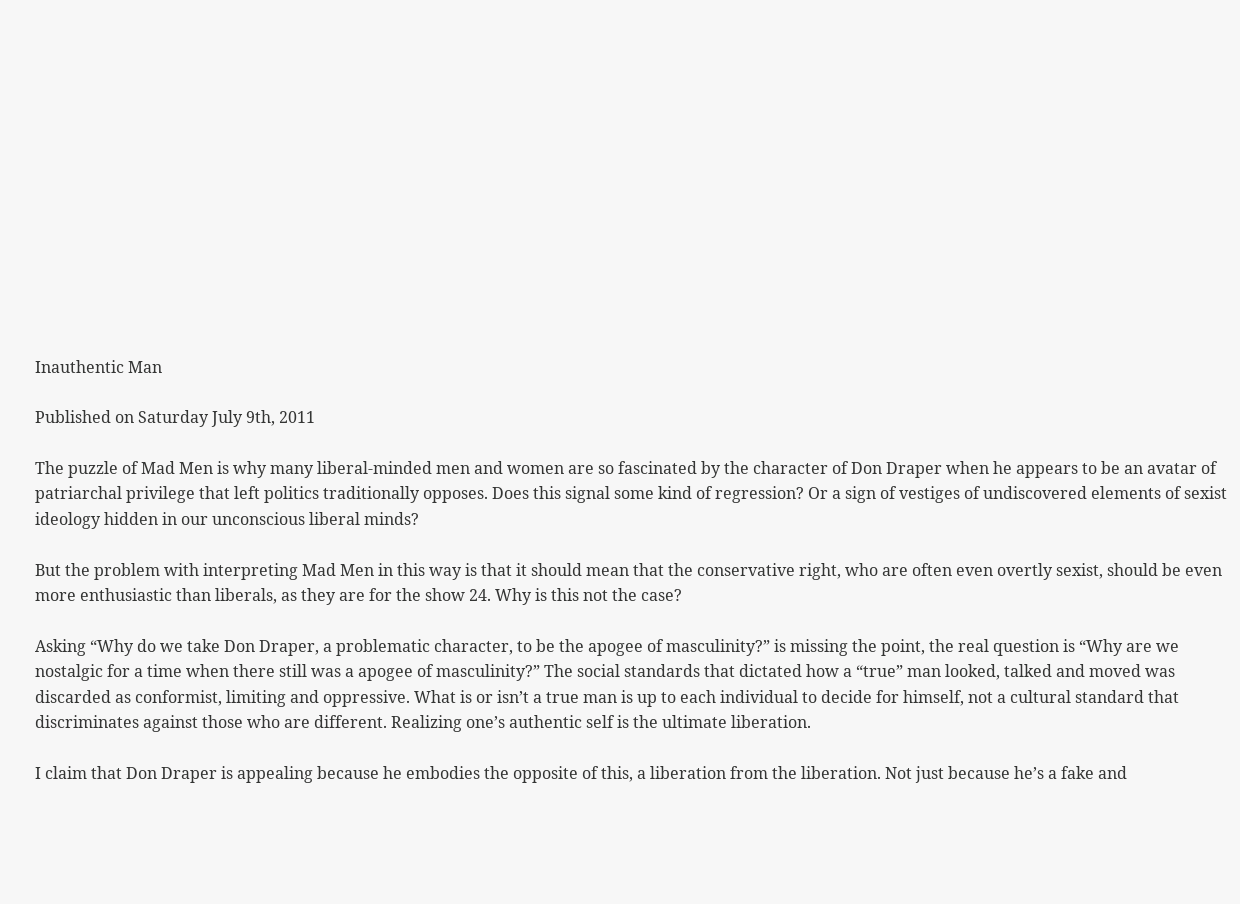Inauthentic Man

Published on Saturday July 9th, 2011

The puzzle of Mad Men is why many liberal-minded men and women are so fascinated by the character of Don Draper when he appears to be an avatar of patriarchal privilege that left politics traditionally opposes. Does this signal some kind of regression? Or a sign of vestiges of undiscovered elements of sexist ideology hidden in our unconscious liberal minds?

But the problem with interpreting Mad Men in this way is that it should mean that the conservative right, who are often even overtly sexist, should be even more enthusiastic than liberals, as they are for the show 24. Why is this not the case?

Asking “Why do we take Don Draper, a problematic character, to be the apogee of masculinity?” is missing the point, the real question is “Why are we nostalgic for a time when there still was a apogee of masculinity?” The social standards that dictated how a “true” man looked, talked and moved was discarded as conformist, limiting and oppressive. What is or isn’t a true man is up to each individual to decide for himself, not a cultural standard that discriminates against those who are different. Realizing one’s authentic self is the ultimate liberation.

I claim that Don Draper is appealing because he embodies the opposite of this, a liberation from the liberation. Not just because he’s a fake and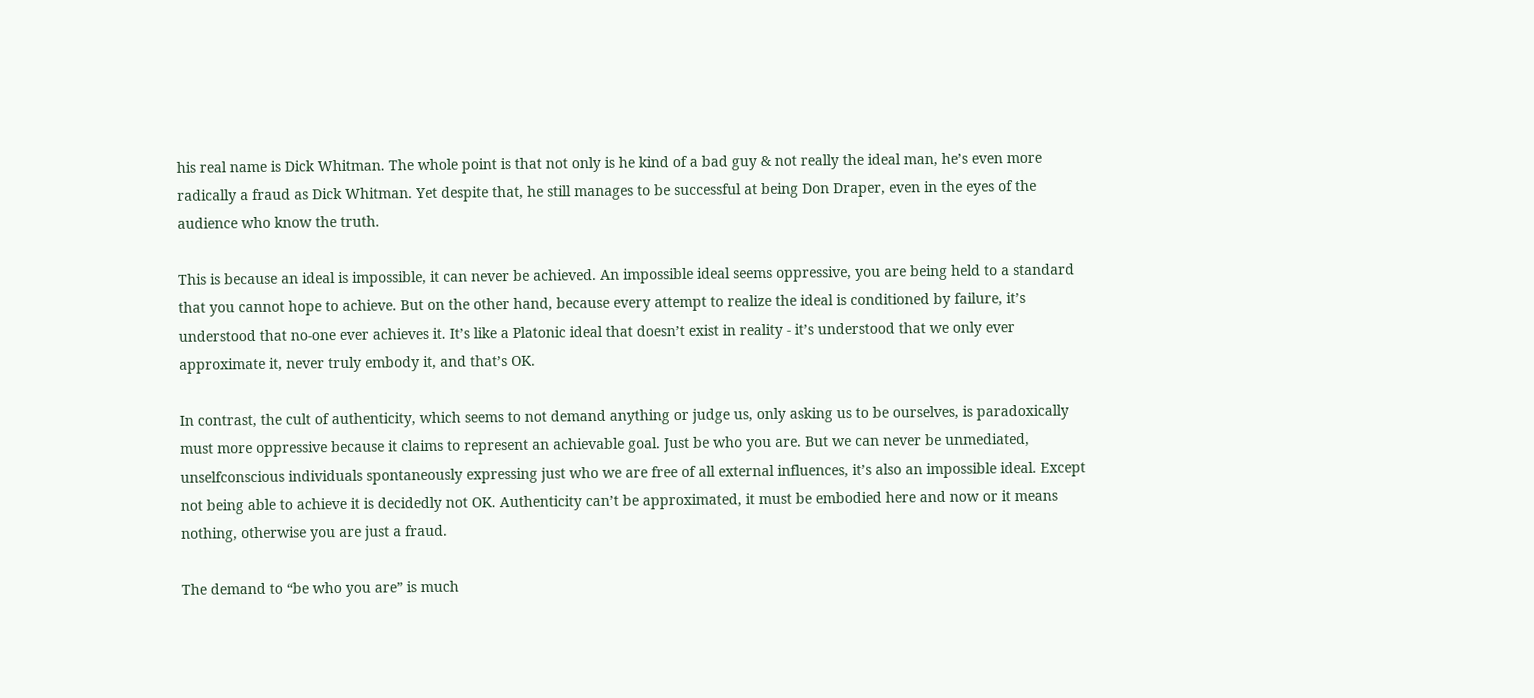his real name is Dick Whitman. The whole point is that not only is he kind of a bad guy & not really the ideal man, he’s even more radically a fraud as Dick Whitman. Yet despite that, he still manages to be successful at being Don Draper, even in the eyes of the audience who know the truth.

This is because an ideal is impossible, it can never be achieved. An impossible ideal seems oppressive, you are being held to a standard that you cannot hope to achieve. But on the other hand, because every attempt to realize the ideal is conditioned by failure, it’s understood that no-one ever achieves it. It’s like a Platonic ideal that doesn’t exist in reality - it’s understood that we only ever approximate it, never truly embody it, and that’s OK.

In contrast, the cult of authenticity, which seems to not demand anything or judge us, only asking us to be ourselves, is paradoxically must more oppressive because it claims to represent an achievable goal. Just be who you are. But we can never be unmediated, unselfconscious individuals spontaneously expressing just who we are free of all external influences, it’s also an impossible ideal. Except not being able to achieve it is decidedly not OK. Authenticity can’t be approximated, it must be embodied here and now or it means nothing, otherwise you are just a fraud.

The demand to “be who you are” is much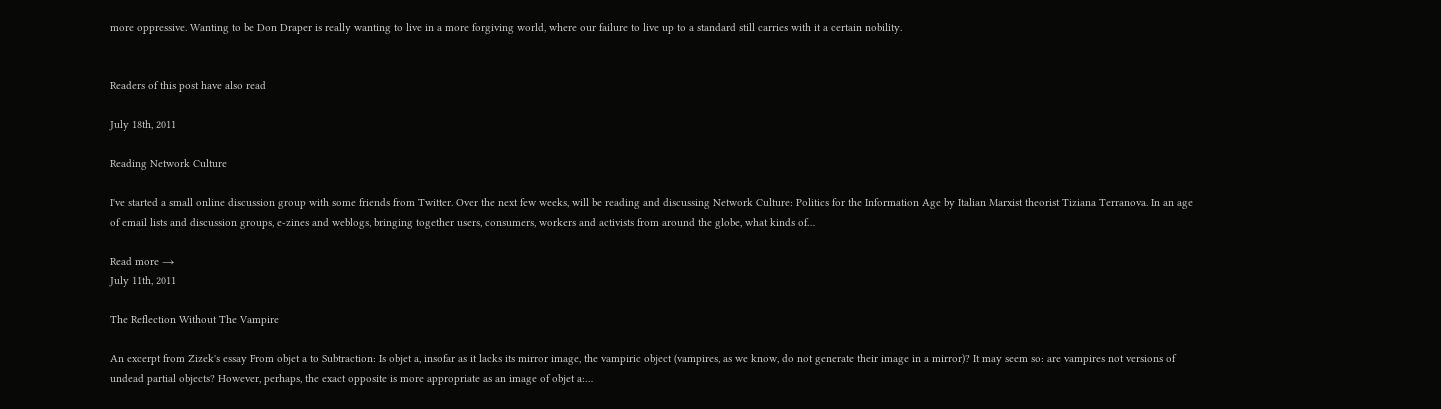more oppressive. Wanting to be Don Draper is really wanting to live in a more forgiving world, where our failure to live up to a standard still carries with it a certain nobility.


Readers of this post have also read

July 18th, 2011

Reading Network Culture

I've started a small online discussion group with some friends from Twitter. Over the next few weeks, will be reading and discussing Network Culture: Politics for the Information Age by Italian Marxist theorist Tiziana Terranova. In an age of email lists and discussion groups, e-zines and weblogs, bringing together users, consumers, workers and activists from around the globe, what kinds of…

Read more →
July 11th, 2011

The Reflection Without The Vampire

An excerpt from Zizek's essay From objet a to Subtraction: Is objet a, insofar as it lacks its mirror image, the vampiric object (vampires, as we know, do not generate their image in a mirror)? It may seem so: are vampires not versions of undead partial objects? However, perhaps, the exact opposite is more appropriate as an image of objet a:…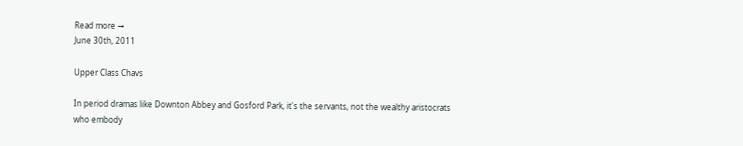Read more →
June 30th, 2011

Upper Class Chavs

In period dramas like Downton Abbey and Gosford Park, it's the servants, not the wealthy aristocrats who embody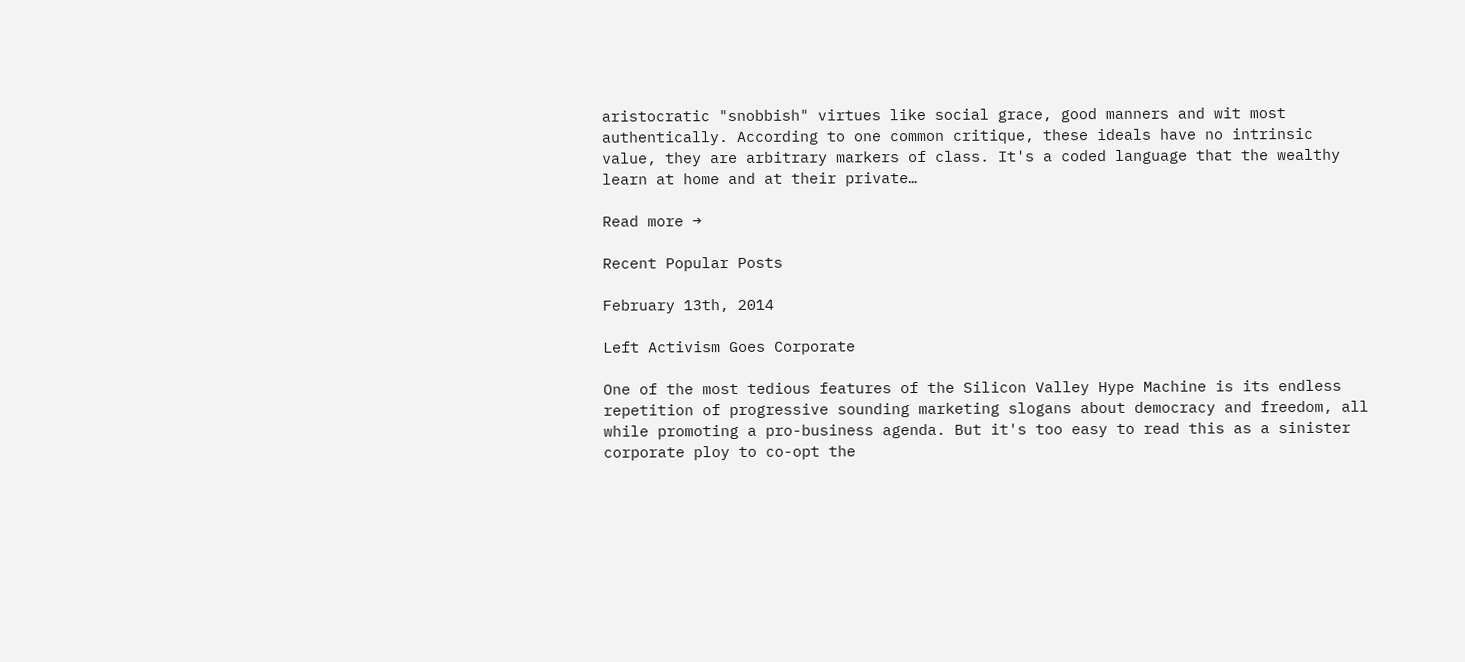aristocratic "snobbish" virtues like social grace, good manners and wit most authentically. According to one common critique, these ideals have no intrinsic value, they are arbitrary markers of class. It's a coded language that the wealthy learn at home and at their private…

Read more →

Recent Popular Posts

February 13th, 2014

Left Activism Goes Corporate

One of the most tedious features of the Silicon Valley Hype Machine is its endless repetition of progressive sounding marketing slogans about democracy and freedom, all while promoting a pro-business agenda. But it's too easy to read this as a sinister corporate ploy to co-opt the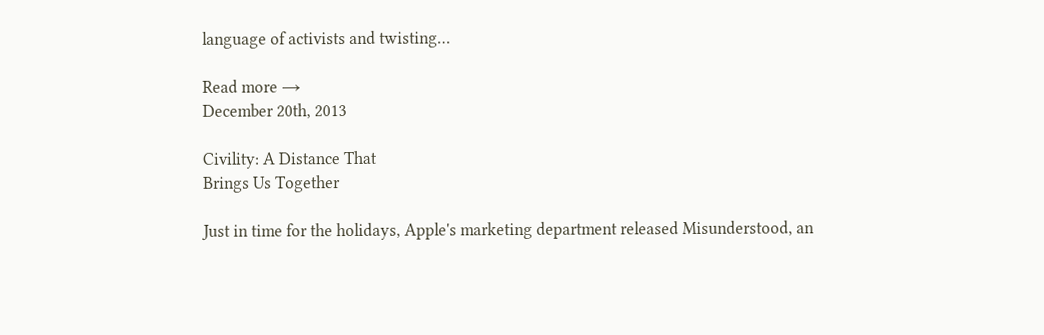language of activists and twisting…

Read more →
December 20th, 2013

Civility: A Distance That
Brings Us Together

Just in time for the holidays, Apple's marketing department released Misunderstood, an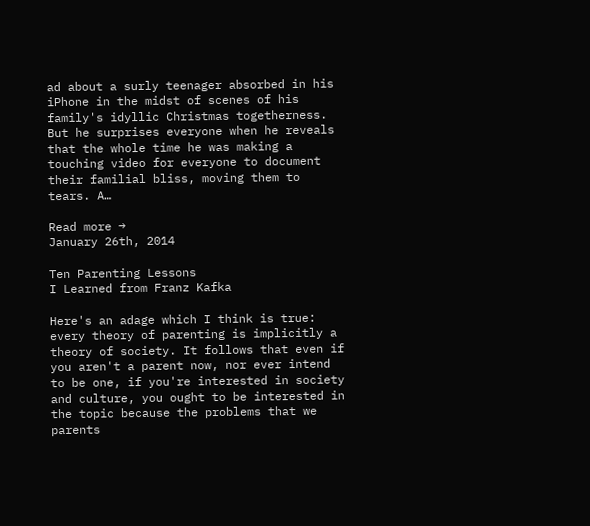ad about a surly teenager absorbed in his iPhone in the midst of scenes of his family's idyllic Christmas togetherness. But he surprises everyone when he reveals that the whole time he was making a touching video for everyone to document their familial bliss, moving them to tears. A…

Read more →
January 26th, 2014

Ten Parenting Lessons
I Learned from Franz Kafka

Here's an adage which I think is true: every theory of parenting is implicitly a theory of society. It follows that even if you aren't a parent now, nor ever intend to be one, if you're interested in society and culture, you ought to be interested in the topic because the problems that we parents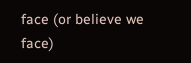face (or believe we face)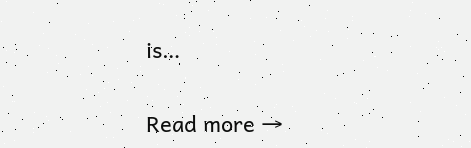is…

Read more →